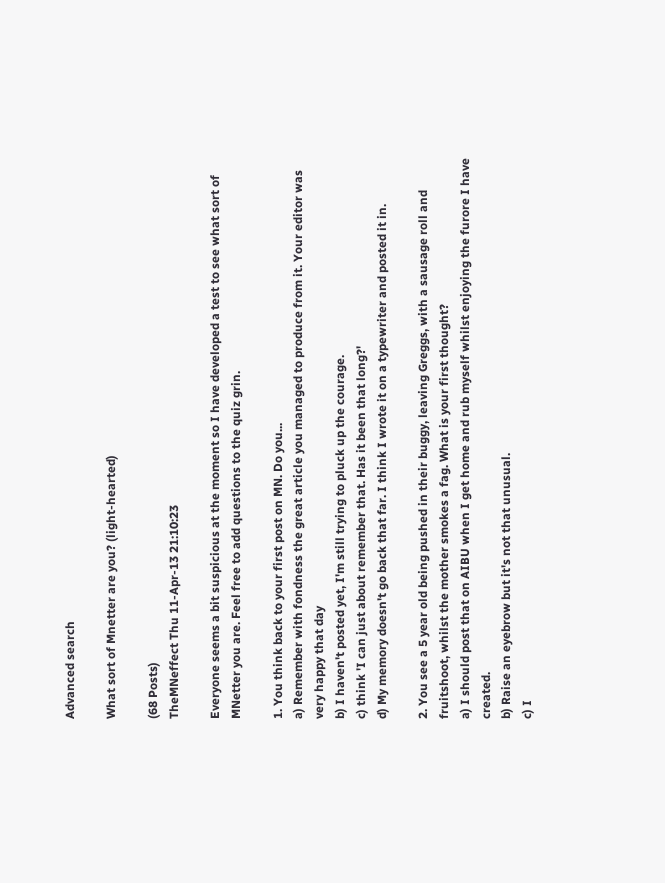Advanced search

What sort of Mnetter are you? (light-hearted)

(68 Posts)
TheMNeffect Thu 11-Apr-13 21:10:23

Everyone seems a bit suspicious at the moment so I have developed a test to see what sort of MNetter you are. Feel free to add questions to the quiz grin.

1. You think back to your first post on MN. Do you...
a) Remember with fondness the great article you managed to produce from it. Your editor was very happy that day
b) I haven't posted yet, I'm still trying to pluck up the courage.
c) think 'I can just about remember that. Has it been that long?'
d) My memory doesn't go back that far. I think I wrote it on a typewriter and posted it in.

2. You see a 5 year old being pushed in their buggy, leaving Greggs, with a sausage roll and fruitshoot, whilst the mother smokes a fag. What is your first thought?
a) I should post that on AIBU when I get home and rub myself whilst enjoying the furore I have created.
b) Raise an eyebrow but it's not that unusual.
c) I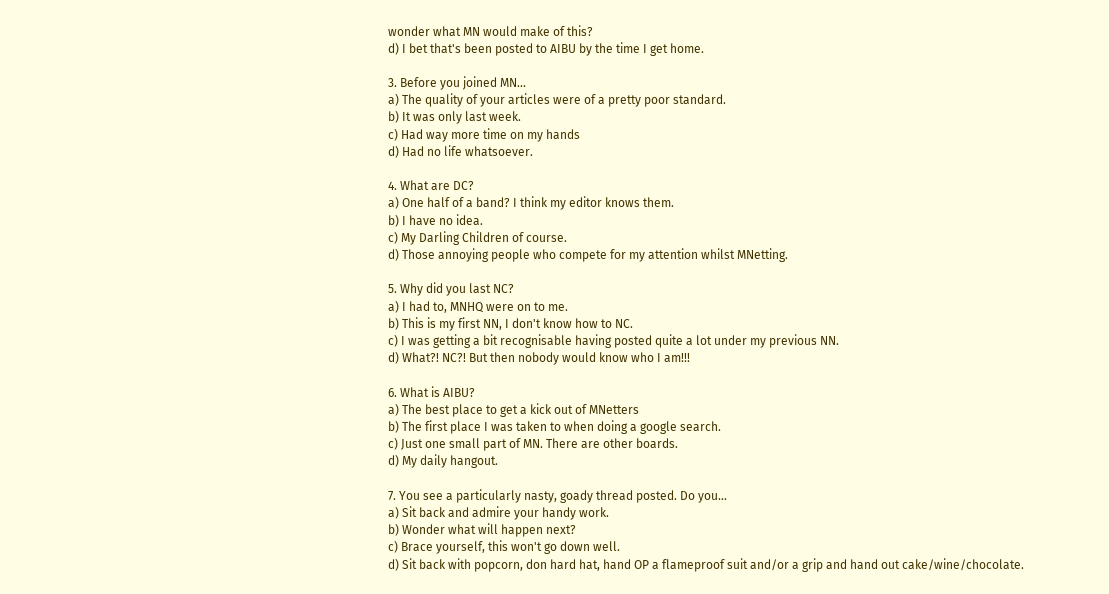wonder what MN would make of this?
d) I bet that's been posted to AIBU by the time I get home.

3. Before you joined MN...
a) The quality of your articles were of a pretty poor standard.
b) It was only last week.
c) Had way more time on my hands
d) Had no life whatsoever.

4. What are DC?
a) One half of a band? I think my editor knows them.
b) I have no idea.
c) My Darling Children of course.
d) Those annoying people who compete for my attention whilst MNetting.

5. Why did you last NC?
a) I had to, MNHQ were on to me.
b) This is my first NN, I don't know how to NC.
c) I was getting a bit recognisable having posted quite a lot under my previous NN.
d) What?! NC?! But then nobody would know who I am!!!

6. What is AIBU?
a) The best place to get a kick out of MNetters
b) The first place I was taken to when doing a google search.
c) Just one small part of MN. There are other boards.
d) My daily hangout.

7. You see a particularly nasty, goady thread posted. Do you...
a) Sit back and admire your handy work.
b) Wonder what will happen next?
c) Brace yourself, this won't go down well.
d) Sit back with popcorn, don hard hat, hand OP a flameproof suit and/or a grip and hand out cake/wine/chocolate.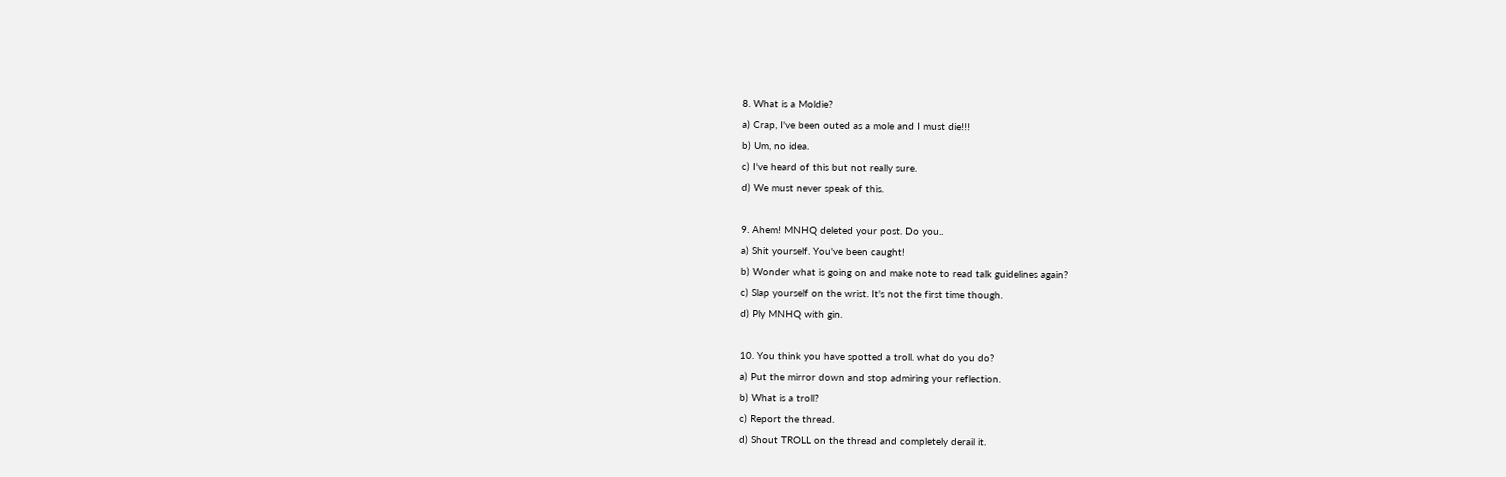8. What is a Moldie?
a) Crap, I've been outed as a mole and I must die!!!
b) Um, no idea.
c) I've heard of this but not really sure.
d) We must never speak of this.

9. Ahem! MNHQ deleted your post. Do you..
a) Shit yourself. You've been caught!
b) Wonder what is going on and make note to read talk guidelines again?
c) Slap yourself on the wrist. It's not the first time though.
d) Ply MNHQ with gin.

10. You think you have spotted a troll. what do you do?
a) Put the mirror down and stop admiring your reflection.
b) What is a troll?
c) Report the thread.
d) Shout TROLL on the thread and completely derail it.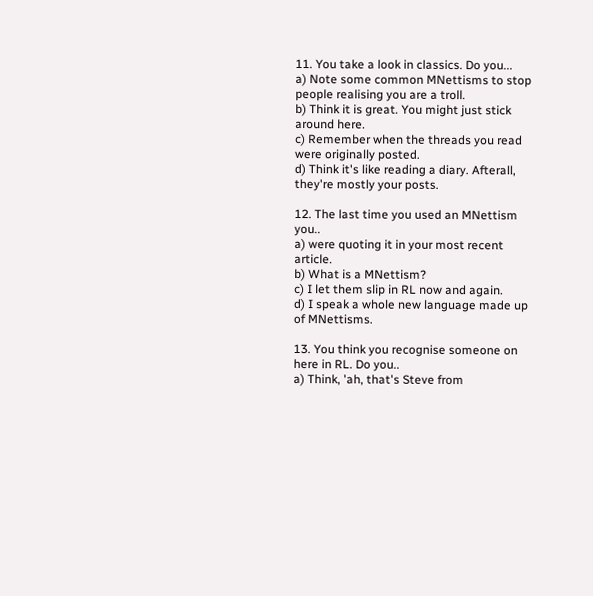11. You take a look in classics. Do you...
a) Note some common MNettisms to stop people realising you are a troll.
b) Think it is great. You might just stick around here.
c) Remember when the threads you read were originally posted.
d) Think it's like reading a diary. Afterall, they're mostly your posts.

12. The last time you used an MNettism you..
a) were quoting it in your most recent article.
b) What is a MNettism?
c) I let them slip in RL now and again.
d) I speak a whole new language made up of MNettisms.

13. You think you recognise someone on here in RL. Do you..
a) Think, 'ah, that's Steve from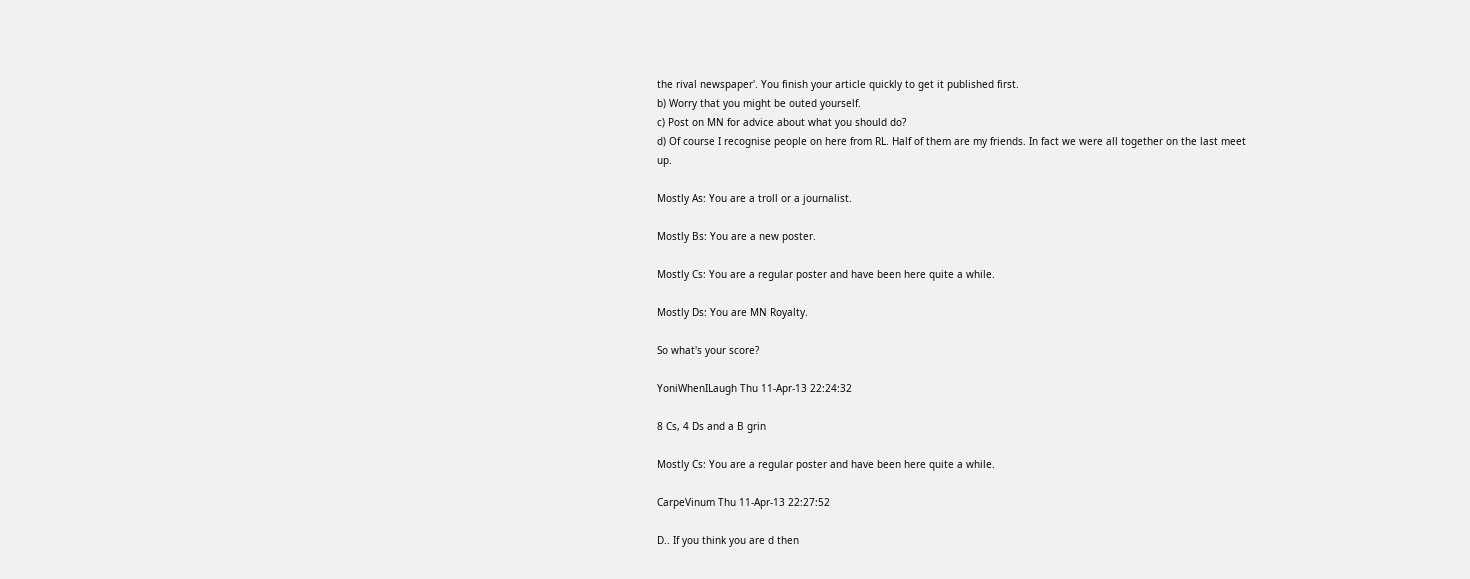the rival newspaper'. You finish your article quickly to get it published first.
b) Worry that you might be outed yourself.
c) Post on MN for advice about what you should do?
d) Of course I recognise people on here from RL. Half of them are my friends. In fact we were all together on the last meet up.

Mostly As: You are a troll or a journalist.

Mostly Bs: You are a new poster.

Mostly Cs: You are a regular poster and have been here quite a while.

Mostly Ds: You are MN Royalty.

So what's your score?

YoniWhenILaugh Thu 11-Apr-13 22:24:32

8 Cs, 4 Ds and a B grin

Mostly Cs: You are a regular poster and have been here quite a while.

CarpeVinum Thu 11-Apr-13 22:27:52

D.. If you think you are d then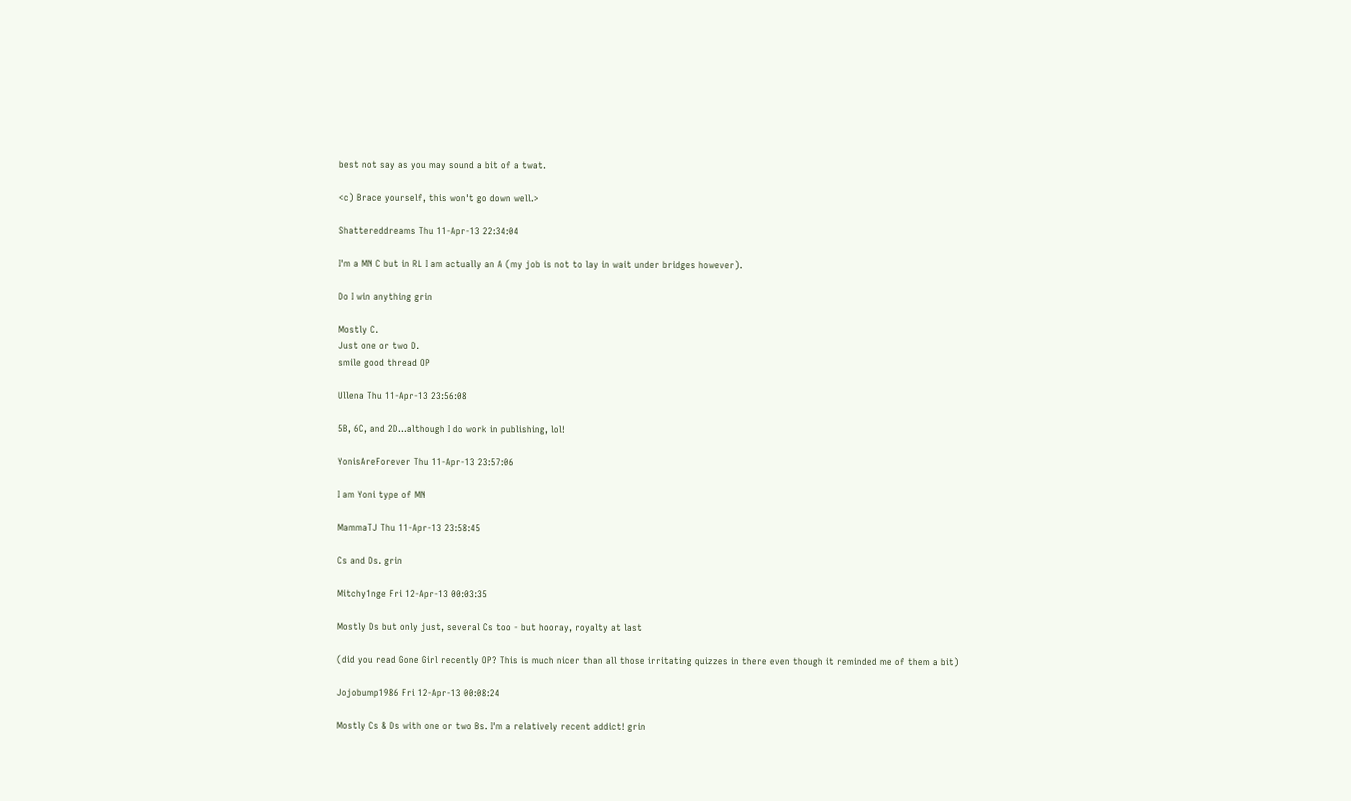best not say as you may sound a bit of a twat.

<c) Brace yourself, this won't go down well.>

Shattereddreams Thu 11-Apr-13 22:34:04

I'm a MN C but in RL I am actually an A (my job is not to lay in wait under bridges however).

Do I win anything grin

Mostly C.
Just one or two D.
smile good thread OP

Ullena Thu 11-Apr-13 23:56:08

5B, 6C, and 2D...although I do work in publishing, lol!

YonisAreForever Thu 11-Apr-13 23:57:06

I am Yoni type of MN

MammaTJ Thu 11-Apr-13 23:58:45

Cs and Ds. grin

Mitchy1nge Fri 12-Apr-13 00:03:35

Mostly Ds but only just, several Cs too - but hooray, royalty at last

(did you read Gone Girl recently OP? This is much nicer than all those irritating quizzes in there even though it reminded me of them a bit)

Jojobump1986 Fri 12-Apr-13 00:08:24

Mostly Cs & Ds with one or two Bs. I'm a relatively recent addict! grin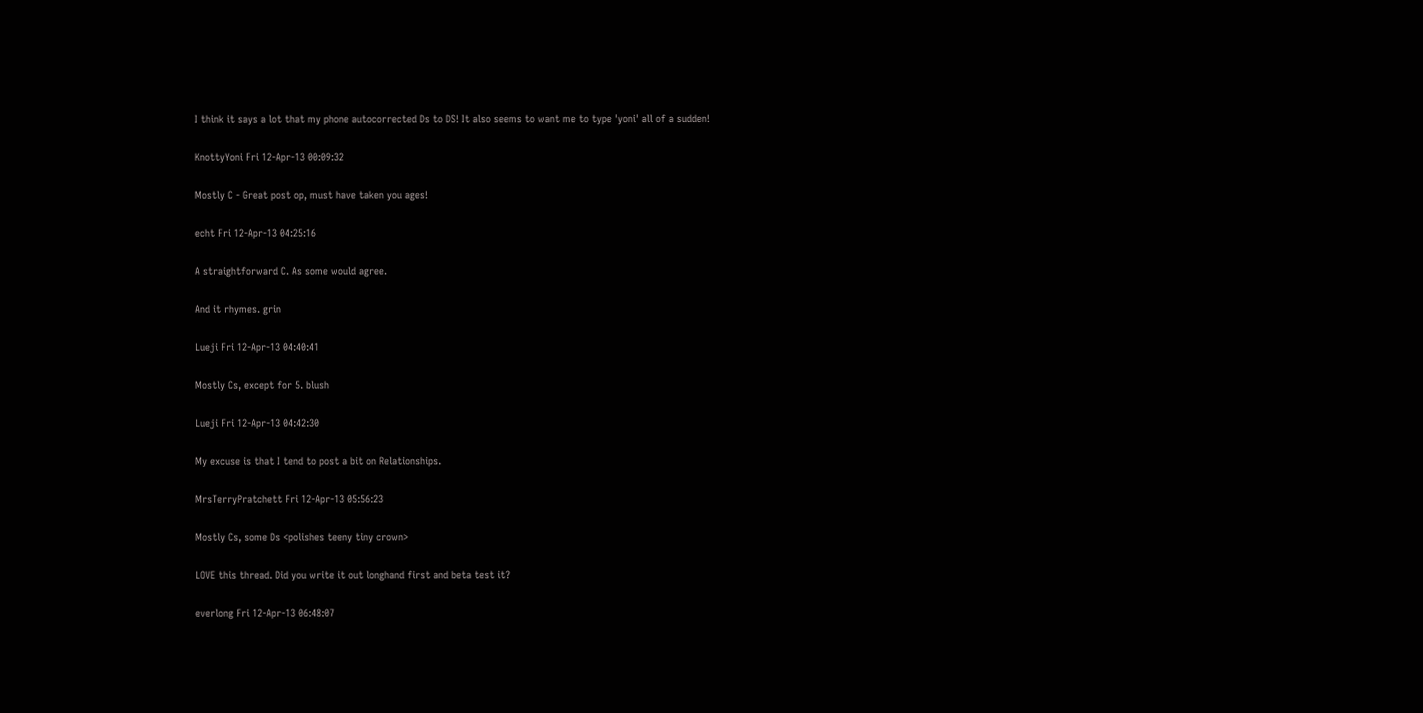I think it says a lot that my phone autocorrected Ds to DS! It also seems to want me to type 'yoni' all of a sudden!

KnottyYoni Fri 12-Apr-13 00:09:32

Mostly C - Great post op, must have taken you ages!

echt Fri 12-Apr-13 04:25:16

A straightforward C. As some would agree.

And it rhymes. grin

Lueji Fri 12-Apr-13 04:40:41

Mostly Cs, except for 5. blush

Lueji Fri 12-Apr-13 04:42:30

My excuse is that I tend to post a bit on Relationships.

MrsTerryPratchett Fri 12-Apr-13 05:56:23

Mostly Cs, some Ds <polishes teeny tiny crown>

LOVE this thread. Did you write it out longhand first and beta test it?

everlong Fri 12-Apr-13 06:48:07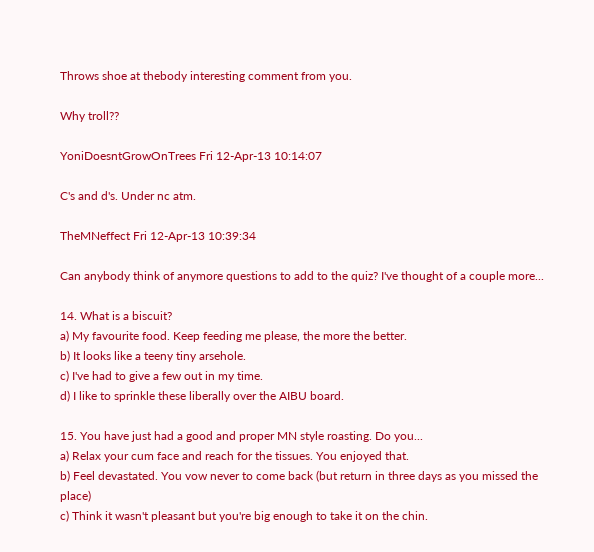Throws shoe at thebody interesting comment from you.

Why troll??

YoniDoesntGrowOnTrees Fri 12-Apr-13 10:14:07

C's and d's. Under nc atm.

TheMNeffect Fri 12-Apr-13 10:39:34

Can anybody think of anymore questions to add to the quiz? I've thought of a couple more...

14. What is a biscuit?
a) My favourite food. Keep feeding me please, the more the better.
b) It looks like a teeny tiny arsehole.
c) I've had to give a few out in my time.
d) I like to sprinkle these liberally over the AIBU board.

15. You have just had a good and proper MN style roasting. Do you...
a) Relax your cum face and reach for the tissues. You enjoyed that.
b) Feel devastated. You vow never to come back (but return in three days as you missed the place)
c) Think it wasn't pleasant but you're big enough to take it on the chin.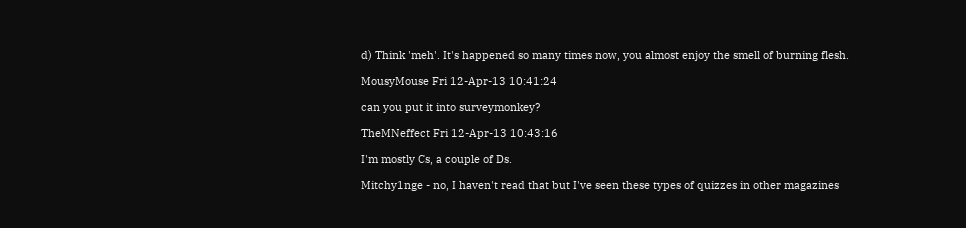d) Think 'meh'. It's happened so many times now, you almost enjoy the smell of burning flesh.

MousyMouse Fri 12-Apr-13 10:41:24

can you put it into surveymonkey?

TheMNeffect Fri 12-Apr-13 10:43:16

I'm mostly Cs, a couple of Ds.

Mitchy1nge - no, I haven't read that but I've seen these types of quizzes in other magazines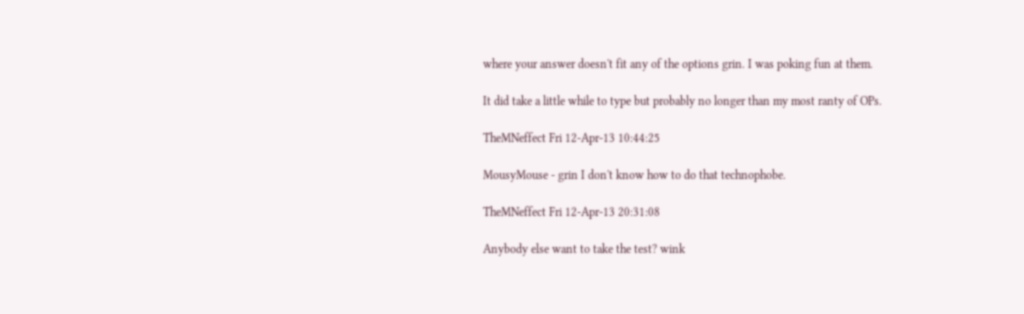where your answer doesn't fit any of the options grin. I was poking fun at them.

It did take a little while to type but probably no longer than my most ranty of OPs.

TheMNeffect Fri 12-Apr-13 10:44:25

MousyMouse - grin I don't know how to do that technophobe.

TheMNeffect Fri 12-Apr-13 20:31:08

Anybody else want to take the test? wink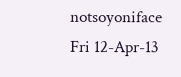notsoyoniface Fri 12-Apr-13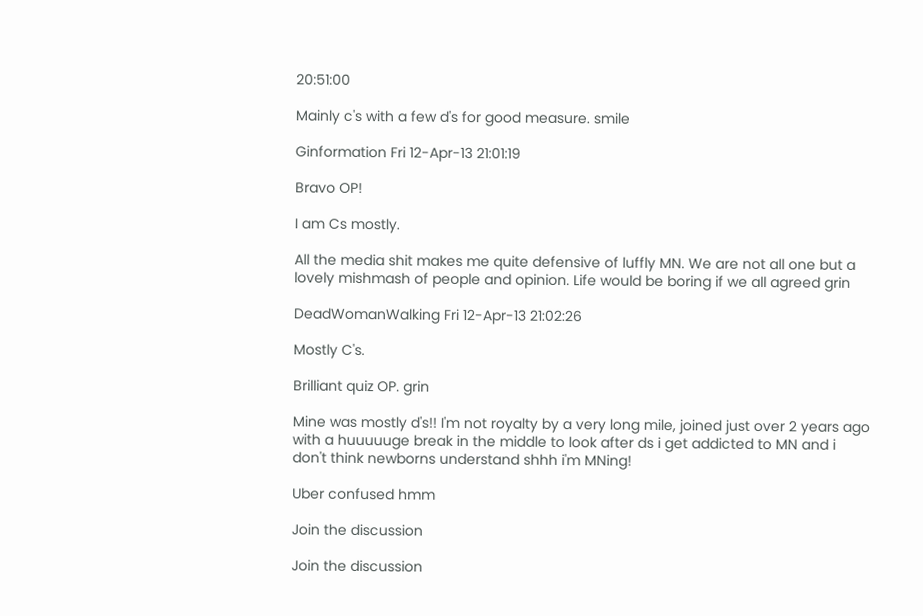20:51:00

Mainly c's with a few d's for good measure. smile

Ginformation Fri 12-Apr-13 21:01:19

Bravo OP!

I am Cs mostly.

All the media shit makes me quite defensive of luffly MN. We are not all one but a lovely mishmash of people and opinion. Life would be boring if we all agreed grin

DeadWomanWalking Fri 12-Apr-13 21:02:26

Mostly C's.

Brilliant quiz OP. grin

Mine was mostly d's!! I'm not royalty by a very long mile, joined just over 2 years ago with a huuuuuge break in the middle to look after ds i get addicted to MN and i don't think newborns understand shhh i'm MNing!

Uber confused hmm

Join the discussion

Join the discussion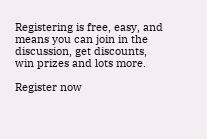Registering is free, easy, and means you can join in the discussion, get discounts, win prizes and lots more.

Register now